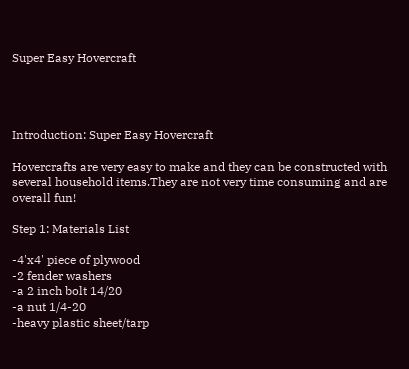Super Easy Hovercraft




Introduction: Super Easy Hovercraft

Hovercrafts are very easy to make and they can be constructed with several household items.They are not very time consuming and are overall fun!

Step 1: Materials List

-4'x4' piece of plywood
-2 fender washers
-a 2 inch bolt 14/20
-a nut 1/4-20
-heavy plastic sheet/tarp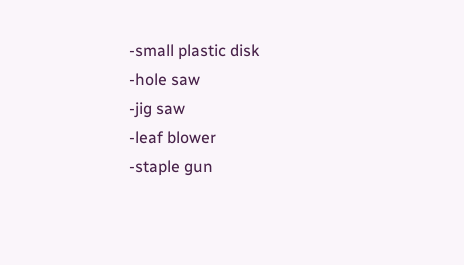-small plastic disk
-hole saw
-jig saw
-leaf blower
-staple gun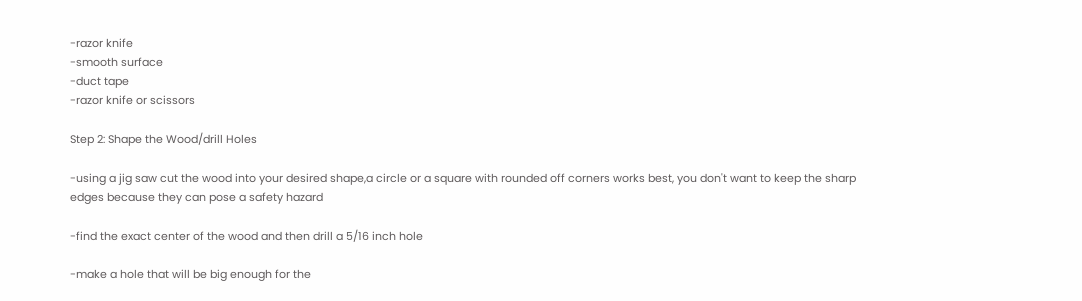-razor knife
-smooth surface
-duct tape
-razor knife or scissors

Step 2: Shape the Wood/drill Holes

-using a jig saw cut the wood into your desired shape,a circle or a square with rounded off corners works best, you don't want to keep the sharp edges because they can pose a safety hazard

-find the exact center of the wood and then drill a 5/16 inch hole

-make a hole that will be big enough for the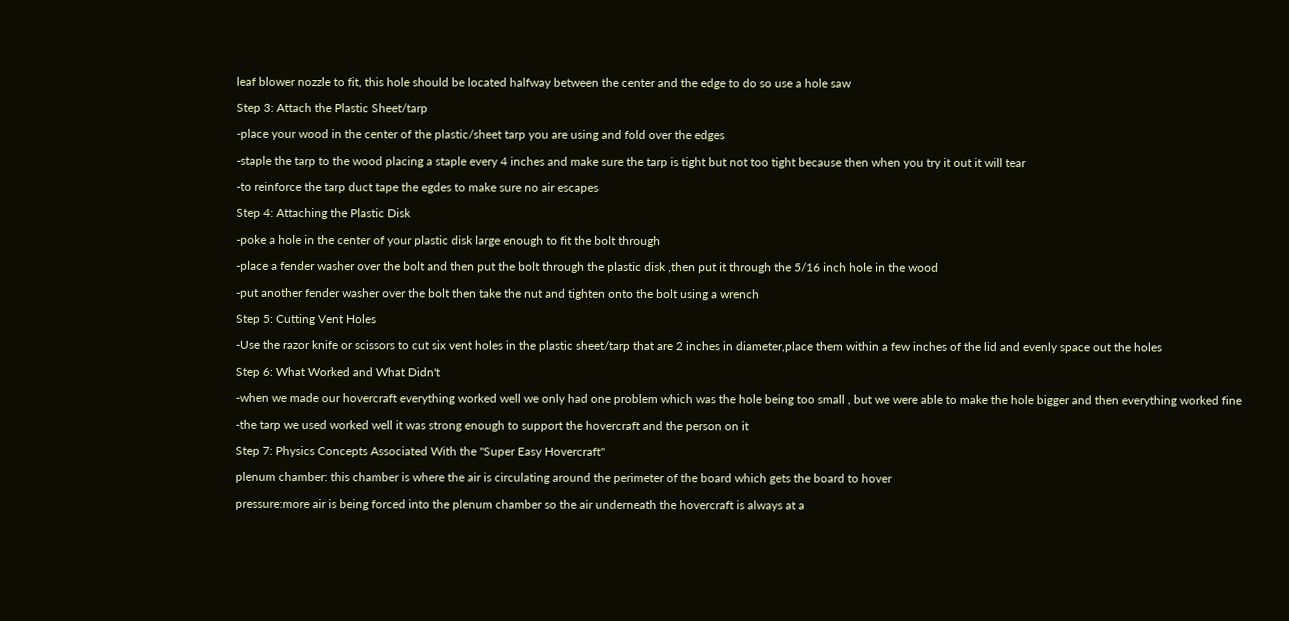leaf blower nozzle to fit, this hole should be located halfway between the center and the edge to do so use a hole saw

Step 3: Attach the Plastic Sheet/tarp

-place your wood in the center of the plastic/sheet tarp you are using and fold over the edges

-staple the tarp to the wood placing a staple every 4 inches and make sure the tarp is tight but not too tight because then when you try it out it will tear

-to reinforce the tarp duct tape the egdes to make sure no air escapes

Step 4: Attaching the Plastic Disk

-poke a hole in the center of your plastic disk large enough to fit the bolt through

-place a fender washer over the bolt and then put the bolt through the plastic disk ,then put it through the 5/16 inch hole in the wood

-put another fender washer over the bolt then take the nut and tighten onto the bolt using a wrench

Step 5: Cutting Vent Holes

-Use the razor knife or scissors to cut six vent holes in the plastic sheet/tarp that are 2 inches in diameter,place them within a few inches of the lid and evenly space out the holes

Step 6: What Worked and What Didn't

-when we made our hovercraft everything worked well we only had one problem which was the hole being too small , but we were able to make the hole bigger and then everything worked fine

-the tarp we used worked well it was strong enough to support the hovercraft and the person on it

Step 7: Physics Concepts Associated With the "Super Easy Hovercraft"

plenum chamber: this chamber is where the air is circulating around the perimeter of the board which gets the board to hover

pressure:more air is being forced into the plenum chamber so the air underneath the hovercraft is always at a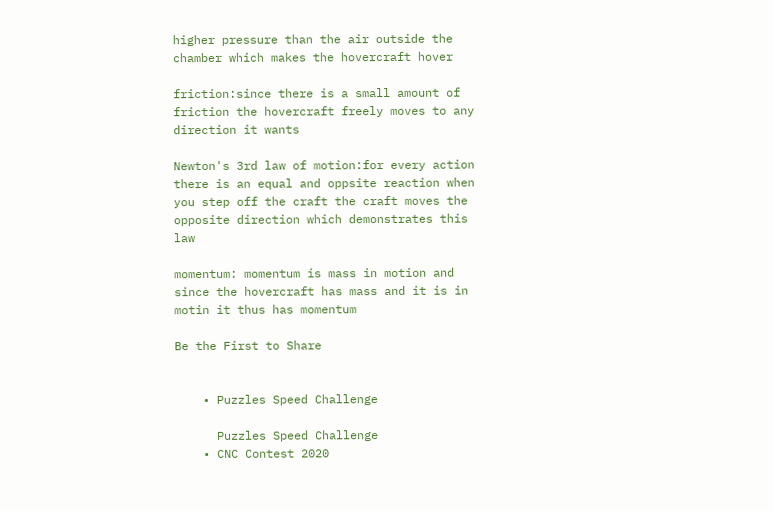higher pressure than the air outside the chamber which makes the hovercraft hover

friction:since there is a small amount of friction the hovercraft freely moves to any direction it wants

Newton's 3rd law of motion:for every action there is an equal and oppsite reaction when you step off the craft the craft moves the opposite direction which demonstrates this law

momentum: momentum is mass in motion and since the hovercraft has mass and it is in motin it thus has momentum

Be the First to Share


    • Puzzles Speed Challenge

      Puzzles Speed Challenge
    • CNC Contest 2020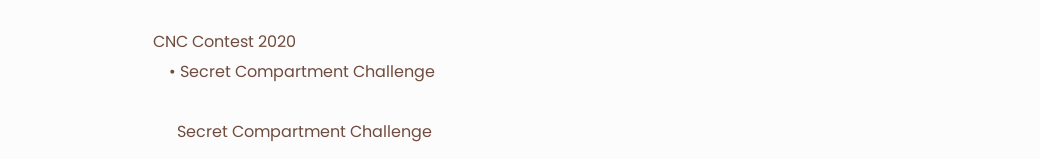CNC Contest 2020
    • Secret Compartment Challenge

      Secret Compartment Challenge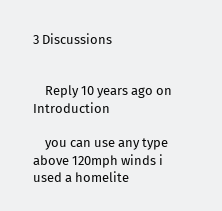3 Discussions


    Reply 10 years ago on Introduction

    you can use any type above 120mph winds i used a homelite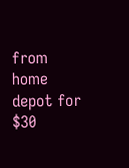from home depot for $30